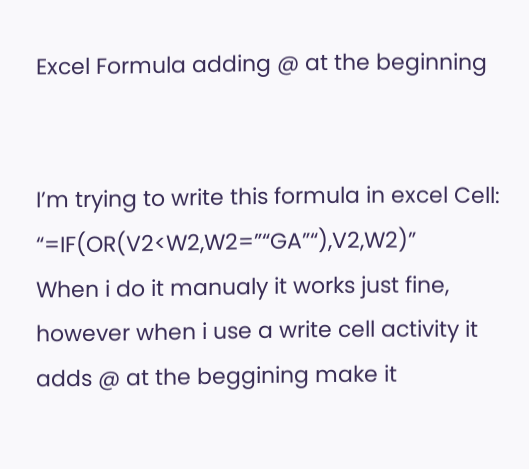Excel Formula adding @ at the beginning


I’m trying to write this formula in excel Cell: “=IF(OR(V2<W2,W2=”“GA”“),V2,W2)”
When i do it manualy it works just fine, however when i use a write cell activity it adds @ at the beggining make it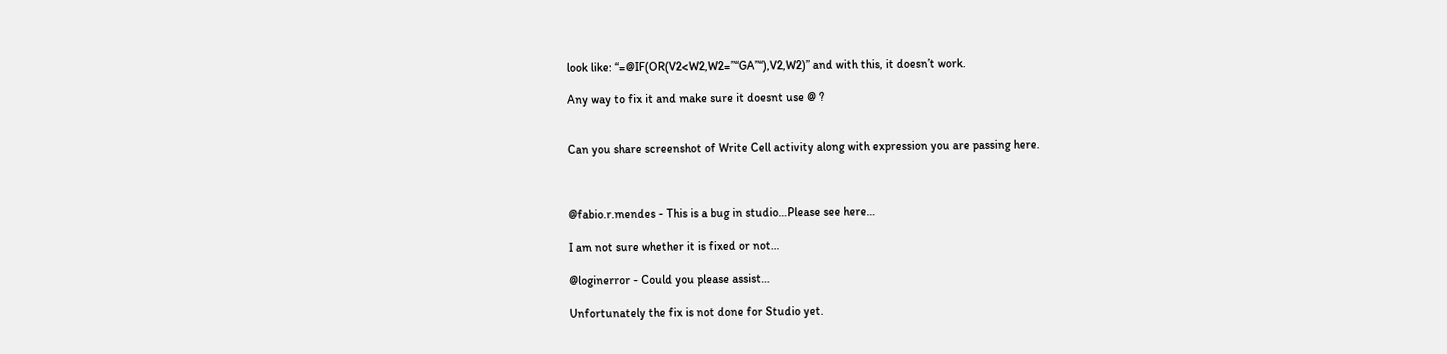look like: “=@IF(OR(V2<W2,W2=”“GA”“),V2,W2)” and with this, it doesn’t work.

Any way to fix it and make sure it doesnt use @ ?


Can you share screenshot of Write Cell activity along with expression you are passing here.



@fabio.r.mendes - This is a bug in studio…Please see here…

I am not sure whether it is fixed or not…

@loginerror - Could you please assist…

Unfortunately the fix is not done for Studio yet.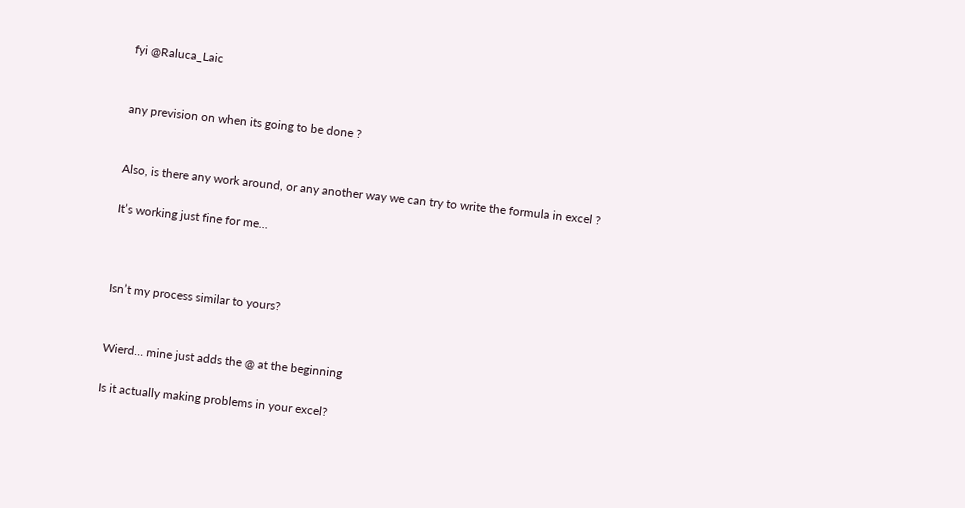fyi @Raluca_Laic


any prevision on when its going to be done ?


Also, is there any work around, or any another way we can try to write the formula in excel ?

It’s working just fine for me…



Isn’t my process similar to yours?


Wierd… mine just adds the @ at the beginning

Is it actually making problems in your excel?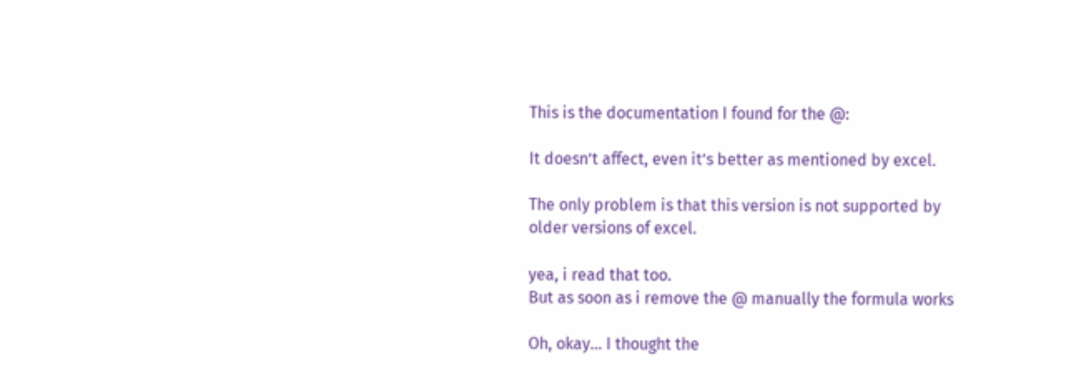This is the documentation I found for the @:

It doesn’t affect, even it’s better as mentioned by excel.

The only problem is that this version is not supported by older versions of excel.

yea, i read that too.
But as soon as i remove the @ manually the formula works

Oh, okay… I thought the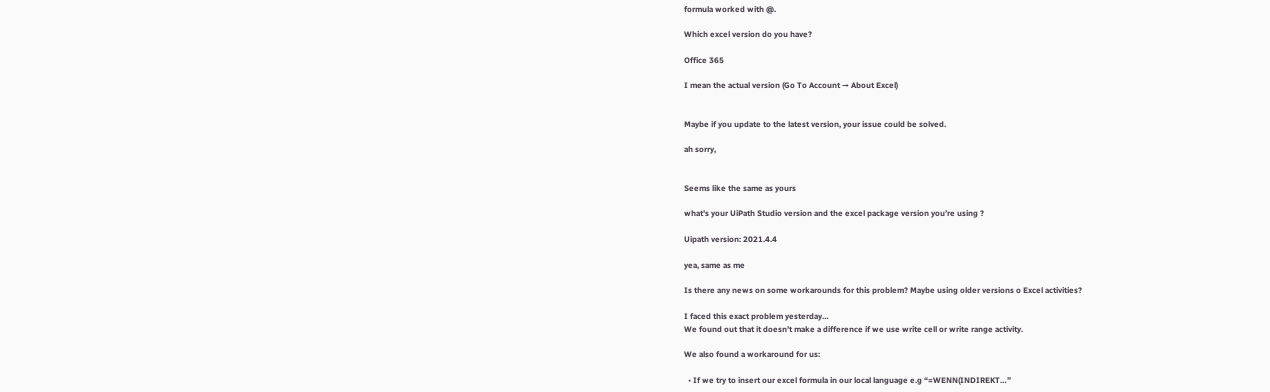formula worked with @.

Which excel version do you have?

Office 365

I mean the actual version (Go To Account → About Excel)


Maybe if you update to the latest version, your issue could be solved.

ah sorry,


Seems like the same as yours

what’s your UiPath Studio version and the excel package version you’re using ?

Uipath version: 2021.4.4

yea, same as me

Is there any news on some workarounds for this problem? Maybe using older versions o Excel activities?

I faced this exact problem yesterday…
We found out that it doesn’t make a difference if we use write cell or write range activity.

We also found a workaround for us:

  • If we try to insert our excel formula in our local language e.g “=WENN(INDIREKT…”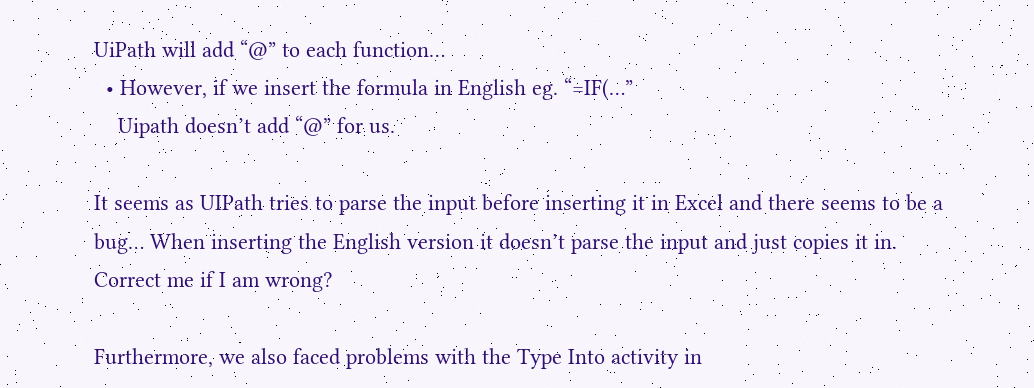UiPath will add “@” to each function…
  • However, if we insert the formula in English eg. “=IF(…”
    Uipath doesn’t add “@” for us.

It seems as UIPath tries to parse the input before inserting it in Excel and there seems to be a bug… When inserting the English version it doesn’t parse the input and just copies it in.
Correct me if I am wrong?

Furthermore, we also faced problems with the Type Into activity in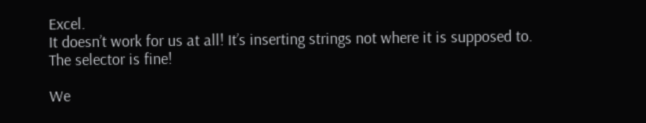Excel.
It doesn’t work for us at all! It’s inserting strings not where it is supposed to.
The selector is fine!

We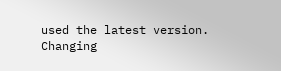used the latest version.
Changing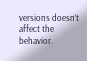versions doesn’t affect the behavior.